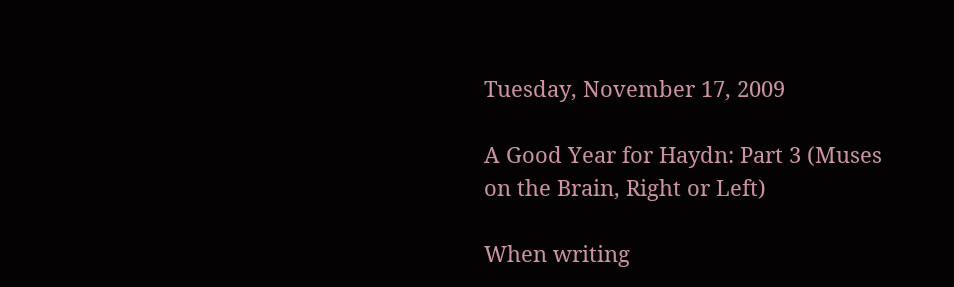Tuesday, November 17, 2009

A Good Year for Haydn: Part 3 (Muses on the Brain, Right or Left)

When writing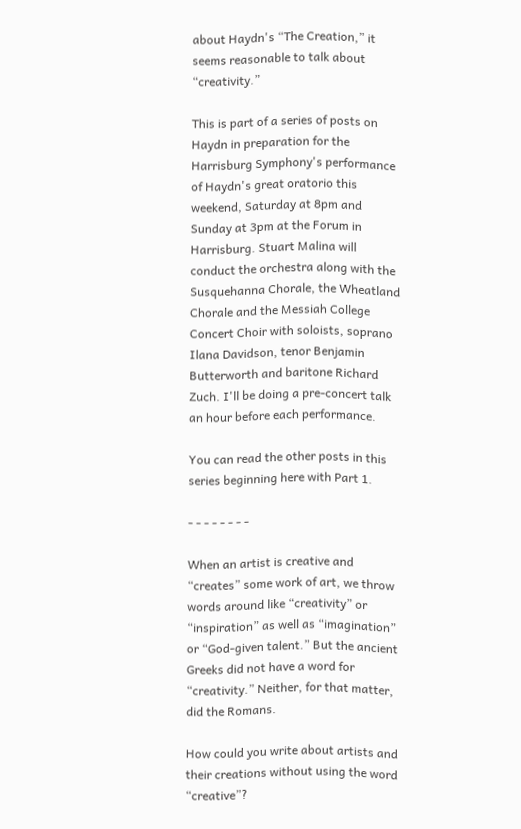about Haydn's “The Creation,” it seems reasonable to talk about “creativity.”

This is part of a series of posts on Haydn in preparation for the Harrisburg Symphony's performance of Haydn's great oratorio this weekend, Saturday at 8pm and Sunday at 3pm at the Forum in Harrisburg. Stuart Malina will conduct the orchestra along with the Susquehanna Chorale, the Wheatland Chorale and the Messiah College Concert Choir with soloists, soprano Ilana Davidson, tenor Benjamin Butterworth and baritone Richard Zuch. I'll be doing a pre-concert talk an hour before each performance.

You can read the other posts in this series beginning here with Part 1.

- - - - - - - -

When an artist is creative and “creates” some work of art, we throw words around like “creativity” or “inspiration” as well as “imagination” or “God-given talent.” But the ancient Greeks did not have a word for “creativity.” Neither, for that matter, did the Romans.

How could you write about artists and their creations without using the word “creative”?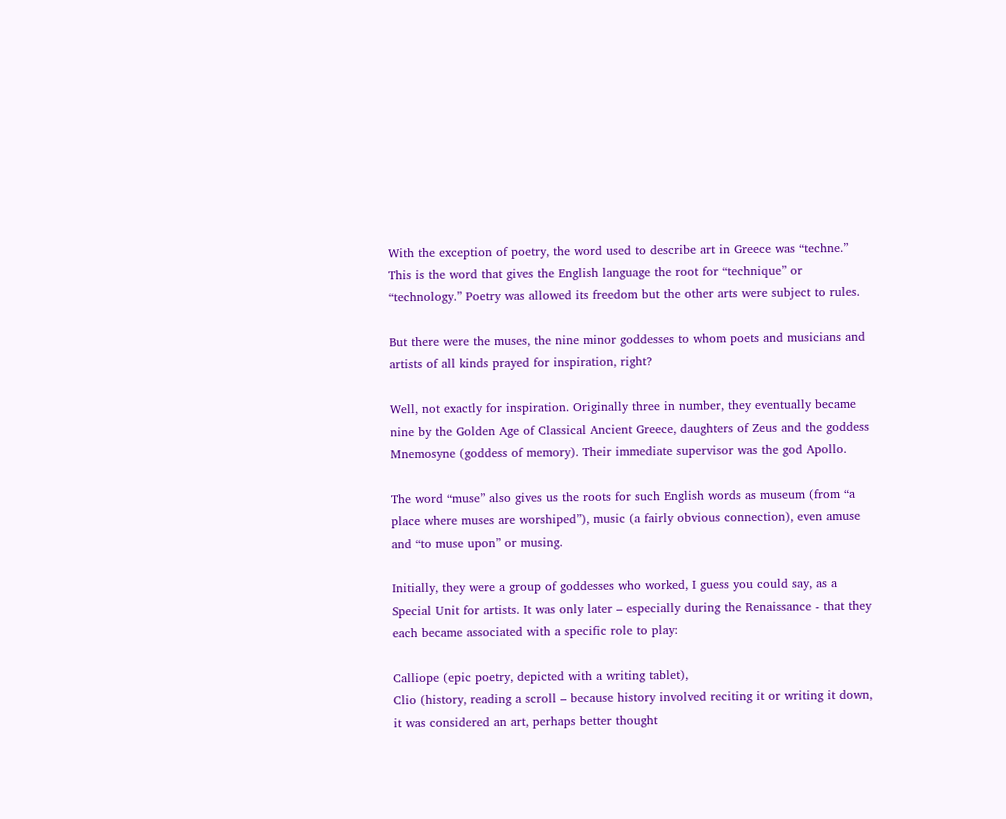With the exception of poetry, the word used to describe art in Greece was “techne.” This is the word that gives the English language the root for “technique” or “technology.” Poetry was allowed its freedom but the other arts were subject to rules.

But there were the muses, the nine minor goddesses to whom poets and musicians and artists of all kinds prayed for inspiration, right?

Well, not exactly for inspiration. Originally three in number, they eventually became nine by the Golden Age of Classical Ancient Greece, daughters of Zeus and the goddess Mnemosyne (goddess of memory). Their immediate supervisor was the god Apollo.

The word “muse” also gives us the roots for such English words as museum (from “a place where muses are worshiped”), music (a fairly obvious connection), even amuse and “to muse upon” or musing.

Initially, they were a group of goddesses who worked, I guess you could say, as a Special Unit for artists. It was only later – especially during the Renaissance - that they each became associated with a specific role to play:

Calliope (epic poetry, depicted with a writing tablet),
Clio (history, reading a scroll – because history involved reciting it or writing it down, it was considered an art, perhaps better thought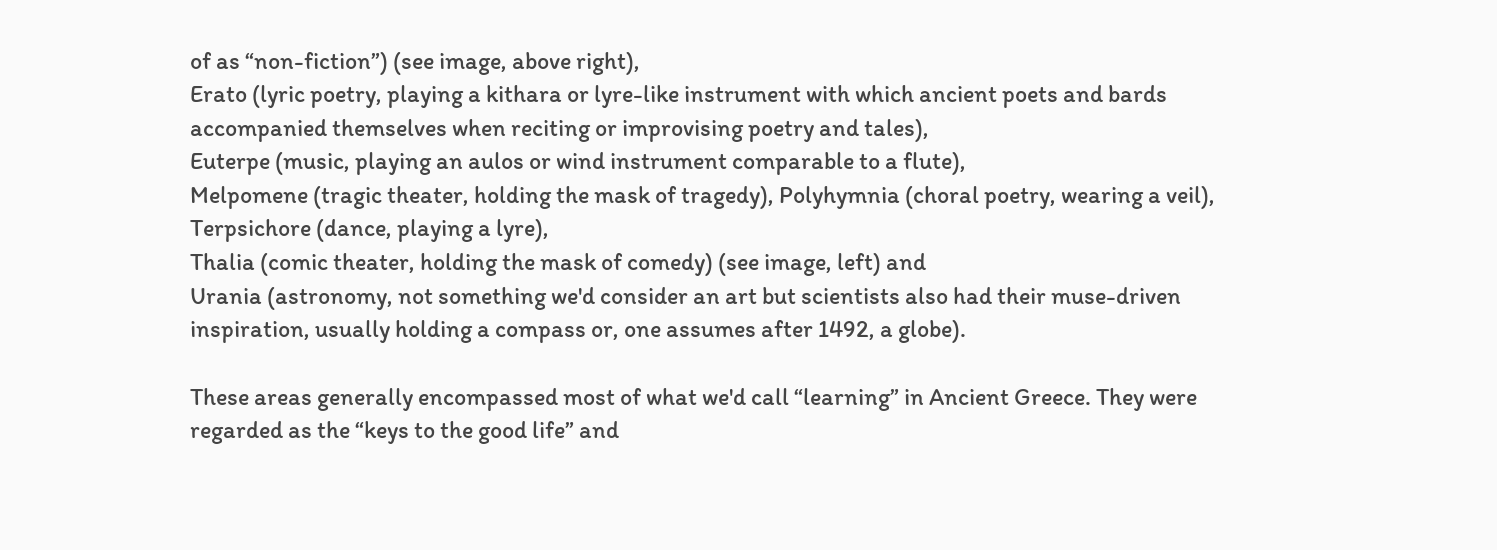of as “non-fiction”) (see image, above right),
Erato (lyric poetry, playing a kithara or lyre-like instrument with which ancient poets and bards accompanied themselves when reciting or improvising poetry and tales),
Euterpe (music, playing an aulos or wind instrument comparable to a flute),
Melpomene (tragic theater, holding the mask of tragedy), Polyhymnia (choral poetry, wearing a veil),
Terpsichore (dance, playing a lyre),
Thalia (comic theater, holding the mask of comedy) (see image, left) and
Urania (astronomy, not something we'd consider an art but scientists also had their muse-driven inspiration, usually holding a compass or, one assumes after 1492, a globe).

These areas generally encompassed most of what we'd call “learning” in Ancient Greece. They were regarded as the “keys to the good life” and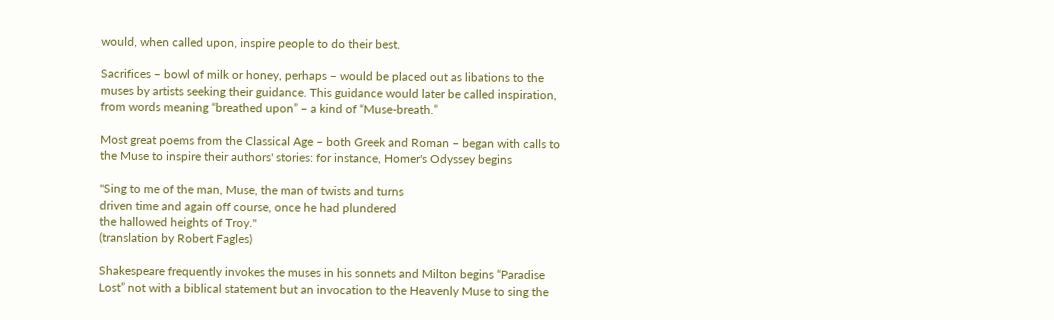would, when called upon, inspire people to do their best.

Sacrifices – bowl of milk or honey, perhaps – would be placed out as libations to the muses by artists seeking their guidance. This guidance would later be called inspiration, from words meaning “breathed upon” – a kind of “Muse-breath.”

Most great poems from the Classical Age – both Greek and Roman – began with calls to the Muse to inspire their authors' stories: for instance, Homer's Odyssey begins

"Sing to me of the man, Muse, the man of twists and turns
driven time and again off course, once he had plundered
the hallowed heights of Troy."
(translation by Robert Fagles)

Shakespeare frequently invokes the muses in his sonnets and Milton begins “Paradise Lost” not with a biblical statement but an invocation to the Heavenly Muse to sing the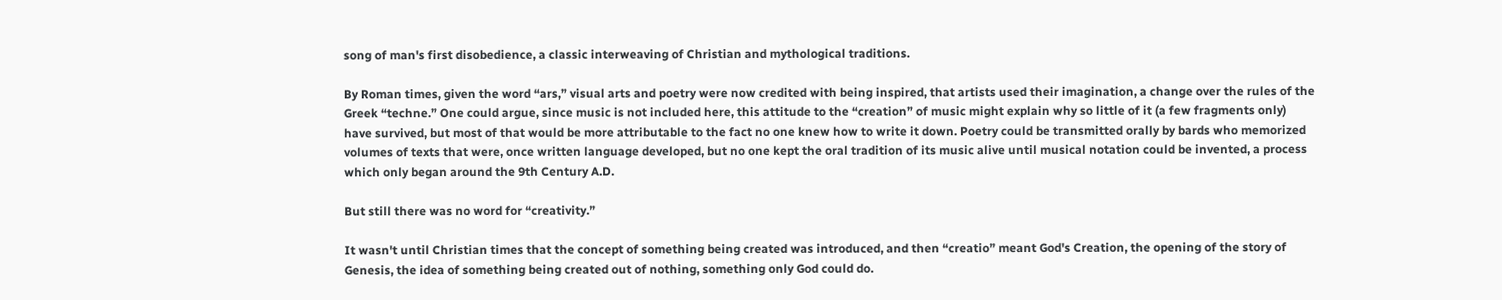song of man's first disobedience, a classic interweaving of Christian and mythological traditions.

By Roman times, given the word “ars,” visual arts and poetry were now credited with being inspired, that artists used their imagination, a change over the rules of the Greek “techne.” One could argue, since music is not included here, this attitude to the “creation” of music might explain why so little of it (a few fragments only) have survived, but most of that would be more attributable to the fact no one knew how to write it down. Poetry could be transmitted orally by bards who memorized volumes of texts that were, once written language developed, but no one kept the oral tradition of its music alive until musical notation could be invented, a process which only began around the 9th Century A.D.

But still there was no word for “creativity.”

It wasn't until Christian times that the concept of something being created was introduced, and then “creatio” meant God's Creation, the opening of the story of Genesis, the idea of something being created out of nothing, something only God could do.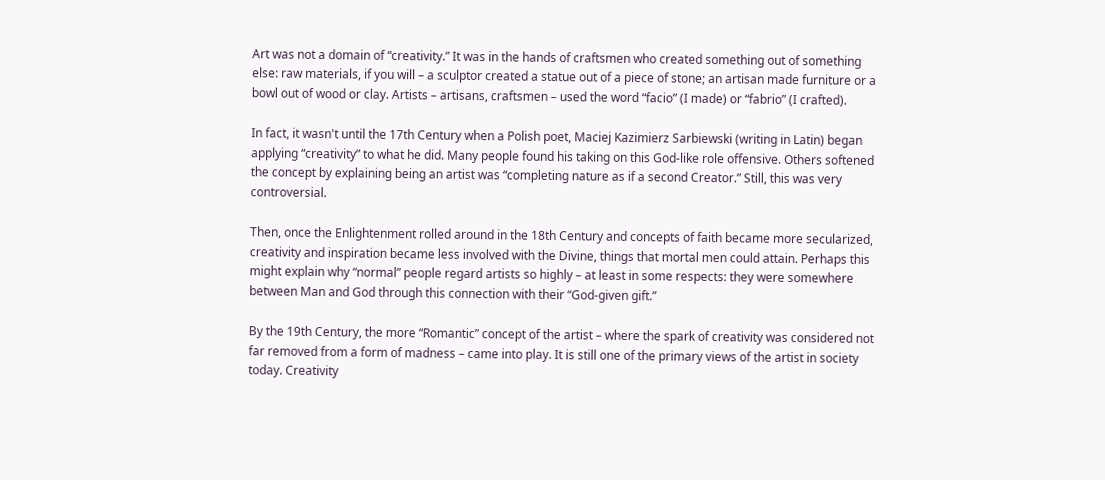Art was not a domain of “creativity.” It was in the hands of craftsmen who created something out of something else: raw materials, if you will – a sculptor created a statue out of a piece of stone; an artisan made furniture or a bowl out of wood or clay. Artists – artisans, craftsmen – used the word “facio” (I made) or “fabrio” (I crafted).

In fact, it wasn't until the 17th Century when a Polish poet, Maciej Kazimierz Sarbiewski (writing in Latin) began applying “creativity” to what he did. Many people found his taking on this God-like role offensive. Others softened the concept by explaining being an artist was “completing nature as if a second Creator.” Still, this was very controversial.

Then, once the Enlightenment rolled around in the 18th Century and concepts of faith became more secularized, creativity and inspiration became less involved with the Divine, things that mortal men could attain. Perhaps this might explain why “normal” people regard artists so highly – at least in some respects: they were somewhere between Man and God through this connection with their “God-given gift.”

By the 19th Century, the more “Romantic” concept of the artist – where the spark of creativity was considered not far removed from a form of madness – came into play. It is still one of the primary views of the artist in society today. Creativity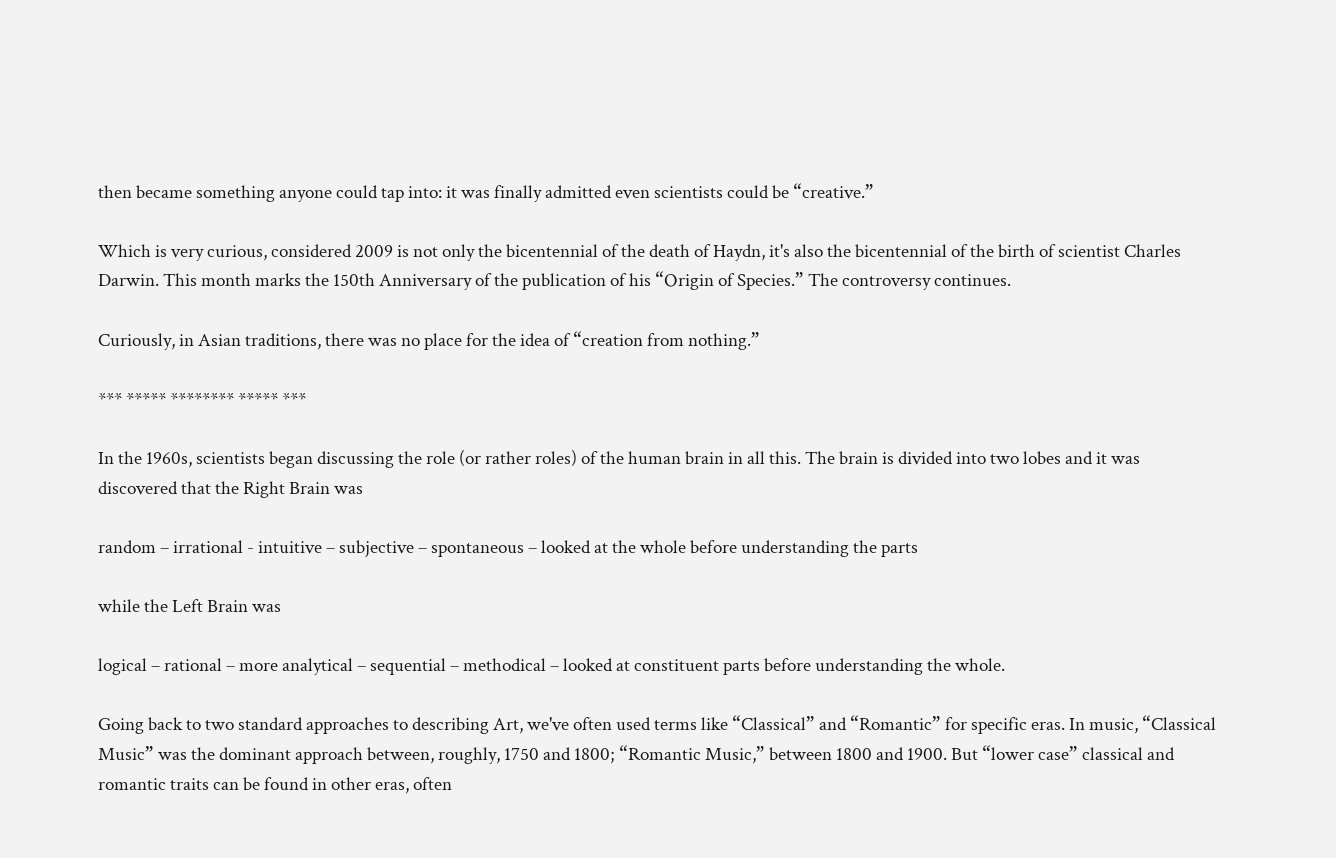then became something anyone could tap into: it was finally admitted even scientists could be “creative.”

Which is very curious, considered 2009 is not only the bicentennial of the death of Haydn, it's also the bicentennial of the birth of scientist Charles Darwin. This month marks the 150th Anniversary of the publication of his “Origin of Species.” The controversy continues.

Curiously, in Asian traditions, there was no place for the idea of “creation from nothing.”

*** ***** ******** ***** ***

In the 1960s, scientists began discussing the role (or rather roles) of the human brain in all this. The brain is divided into two lobes and it was discovered that the Right Brain was

random – irrational - intuitive – subjective – spontaneous – looked at the whole before understanding the parts

while the Left Brain was

logical – rational – more analytical – sequential – methodical – looked at constituent parts before understanding the whole.

Going back to two standard approaches to describing Art, we've often used terms like “Classical” and “Romantic” for specific eras. In music, “Classical Music” was the dominant approach between, roughly, 1750 and 1800; “Romantic Music,” between 1800 and 1900. But “lower case” classical and romantic traits can be found in other eras, often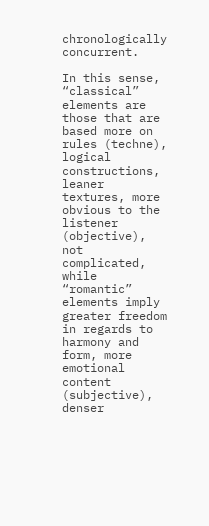chronologically concurrent.

In this sense, “classical” elements are those that are based more on rules (techne), logical constructions, leaner textures, more obvious to the listener (objective), not complicated, while “romantic” elements imply greater freedom in regards to harmony and form, more emotional content (subjective), denser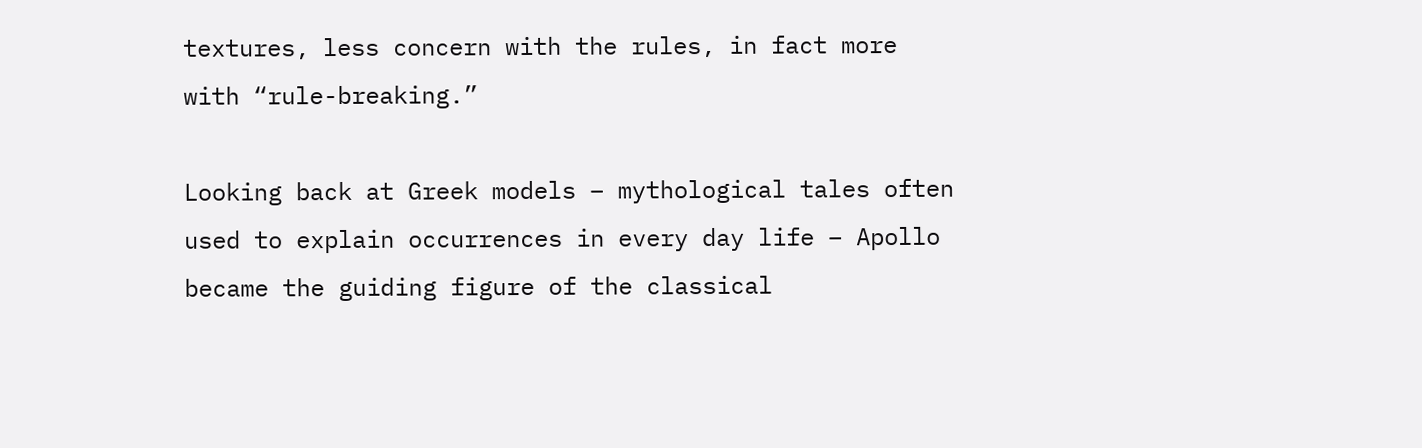textures, less concern with the rules, in fact more with “rule-breaking.”

Looking back at Greek models – mythological tales often used to explain occurrences in every day life – Apollo became the guiding figure of the classical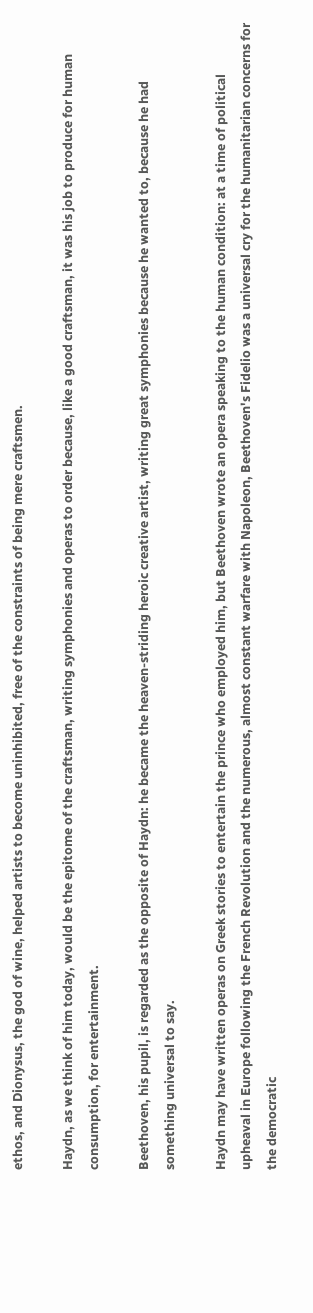ethos, and Dionysus, the god of wine, helped artists to become uninhibited, free of the constraints of being mere craftsmen.

Haydn, as we think of him today, would be the epitome of the craftsman, writing symphonies and operas to order because, like a good craftsman, it was his job to produce for human consumption, for entertainment.

Beethoven, his pupil, is regarded as the opposite of Haydn: he became the heaven-striding heroic creative artist, writing great symphonies because he wanted to, because he had something universal to say.

Haydn may have written operas on Greek stories to entertain the prince who employed him, but Beethoven wrote an opera speaking to the human condition: at a time of political upheaval in Europe following the French Revolution and the numerous, almost constant warfare with Napoleon, Beethoven's Fidelio was a universal cry for the humanitarian concerns for the democratic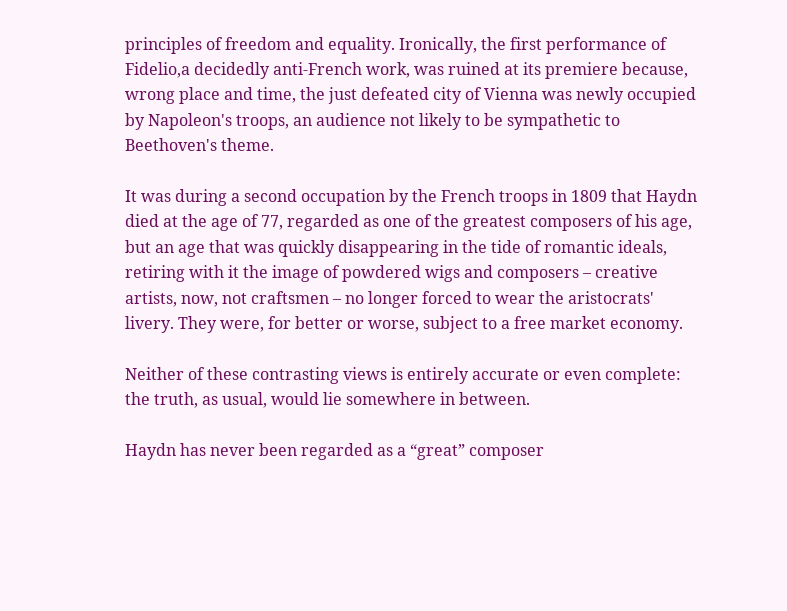principles of freedom and equality. Ironically, the first performance of Fidelio,a decidedly anti-French work, was ruined at its premiere because, wrong place and time, the just defeated city of Vienna was newly occupied by Napoleon's troops, an audience not likely to be sympathetic to Beethoven's theme.

It was during a second occupation by the French troops in 1809 that Haydn died at the age of 77, regarded as one of the greatest composers of his age, but an age that was quickly disappearing in the tide of romantic ideals, retiring with it the image of powdered wigs and composers – creative artists, now, not craftsmen – no longer forced to wear the aristocrats' livery. They were, for better or worse, subject to a free market economy.

Neither of these contrasting views is entirely accurate or even complete: the truth, as usual, would lie somewhere in between.

Haydn has never been regarded as a “great” composer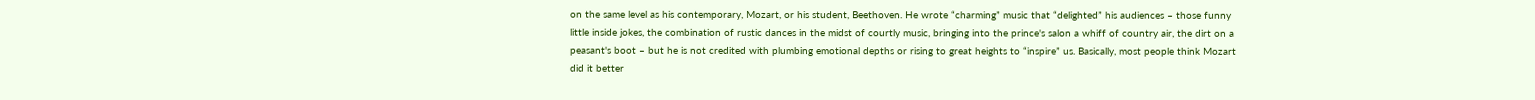on the same level as his contemporary, Mozart, or his student, Beethoven. He wrote “charming” music that “delighted” his audiences – those funny little inside jokes, the combination of rustic dances in the midst of courtly music, bringing into the prince's salon a whiff of country air, the dirt on a peasant's boot – but he is not credited with plumbing emotional depths or rising to great heights to “inspire” us. Basically, most people think Mozart did it better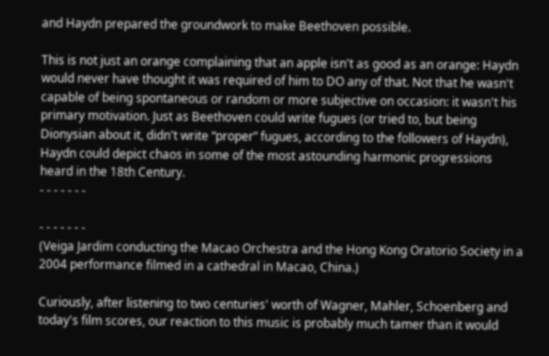and Haydn prepared the groundwork to make Beethoven possible.

This is not just an orange complaining that an apple isn't as good as an orange: Haydn would never have thought it was required of him to DO any of that. Not that he wasn't capable of being spontaneous or random or more subjective on occasion: it wasn't his primary motivation. Just as Beethoven could write fugues (or tried to, but being Dionysian about it, didn't write “proper” fugues, according to the followers of Haydn), Haydn could depict chaos in some of the most astounding harmonic progressions heard in the 18th Century.
- - - - - - -

- - - - - - -
(Veiga Jardim conducting the Macao Orchestra and the Hong Kong Oratorio Society in a 2004 performance filmed in a cathedral in Macao, China.)

Curiously, after listening to two centuries' worth of Wagner, Mahler, Schoenberg and today's film scores, our reaction to this music is probably much tamer than it would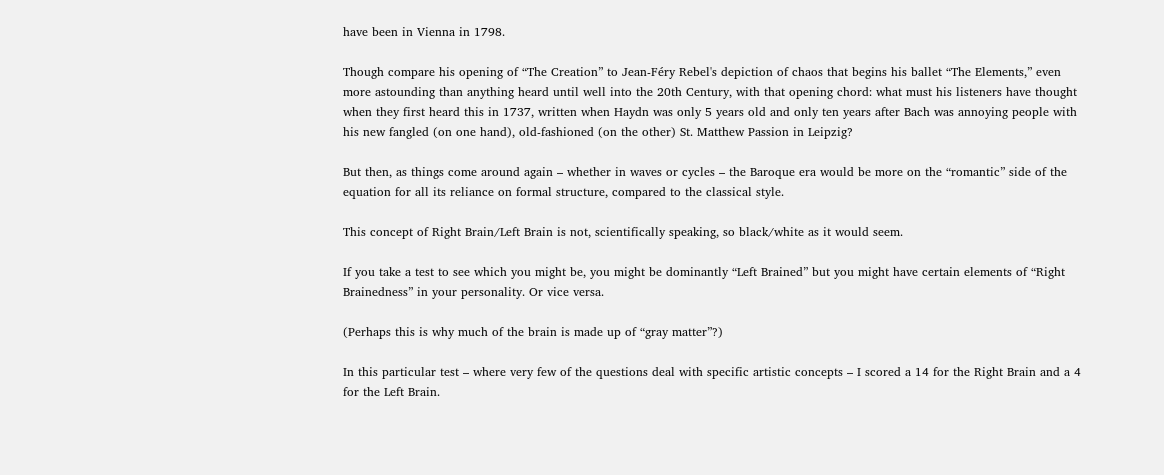have been in Vienna in 1798.

Though compare his opening of “The Creation” to Jean-Féry Rebel's depiction of chaos that begins his ballet “The Elements,” even more astounding than anything heard until well into the 20th Century, with that opening chord: what must his listeners have thought when they first heard this in 1737, written when Haydn was only 5 years old and only ten years after Bach was annoying people with his new fangled (on one hand), old-fashioned (on the other) St. Matthew Passion in Leipzig?

But then, as things come around again – whether in waves or cycles – the Baroque era would be more on the “romantic” side of the equation for all its reliance on formal structure, compared to the classical style.

This concept of Right Brain/Left Brain is not, scientifically speaking, so black/white as it would seem.

If you take a test to see which you might be, you might be dominantly “Left Brained” but you might have certain elements of “Right Brainedness” in your personality. Or vice versa.

(Perhaps this is why much of the brain is made up of “gray matter”?)

In this particular test – where very few of the questions deal with specific artistic concepts – I scored a 14 for the Right Brain and a 4 for the Left Brain.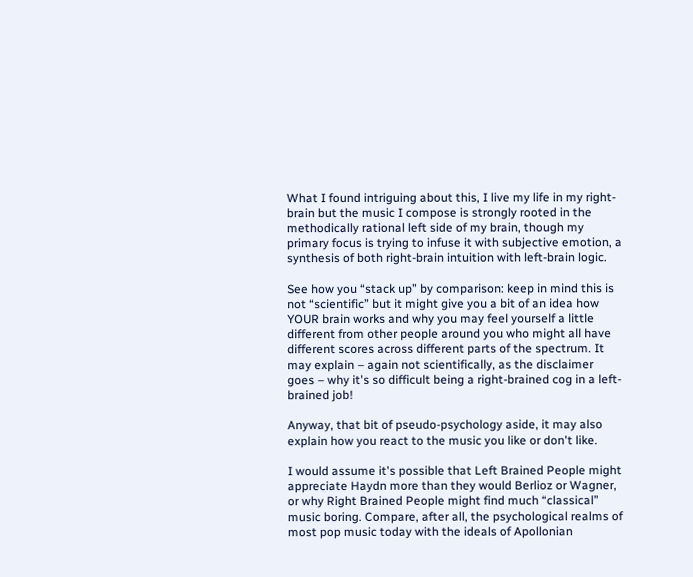What I found intriguing about this, I live my life in my right-brain but the music I compose is strongly rooted in the methodically rational left side of my brain, though my primary focus is trying to infuse it with subjective emotion, a synthesis of both right-brain intuition with left-brain logic.

See how you “stack up” by comparison: keep in mind this is not “scientific” but it might give you a bit of an idea how YOUR brain works and why you may feel yourself a little different from other people around you who might all have different scores across different parts of the spectrum. It may explain – again not scientifically, as the disclaimer goes – why it's so difficult being a right-brained cog in a left-brained job!

Anyway, that bit of pseudo-psychology aside, it may also explain how you react to the music you like or don't like.

I would assume it's possible that Left Brained People might appreciate Haydn more than they would Berlioz or Wagner, or why Right Brained People might find much “classical” music boring. Compare, after all, the psychological realms of most pop music today with the ideals of Apollonian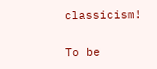classicism!

To be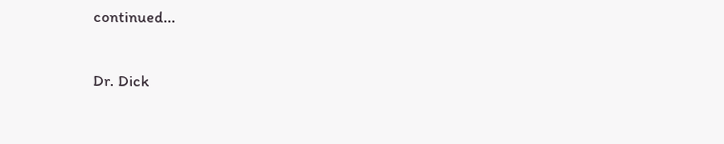continued...

Dr. Dick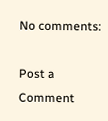No comments:

Post a Comment